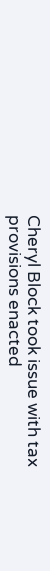Cheryl Block took issue with tax provisions enacted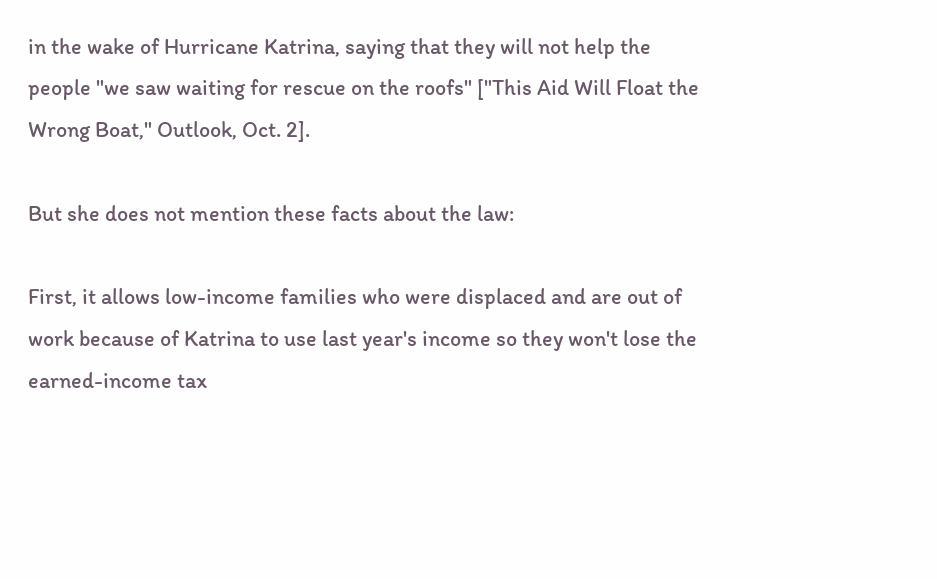in the wake of Hurricane Katrina, saying that they will not help the people "we saw waiting for rescue on the roofs" ["This Aid Will Float the Wrong Boat," Outlook, Oct. 2].

But she does not mention these facts about the law:

First, it allows low-income families who were displaced and are out of work because of Katrina to use last year's income so they won't lose the earned-income tax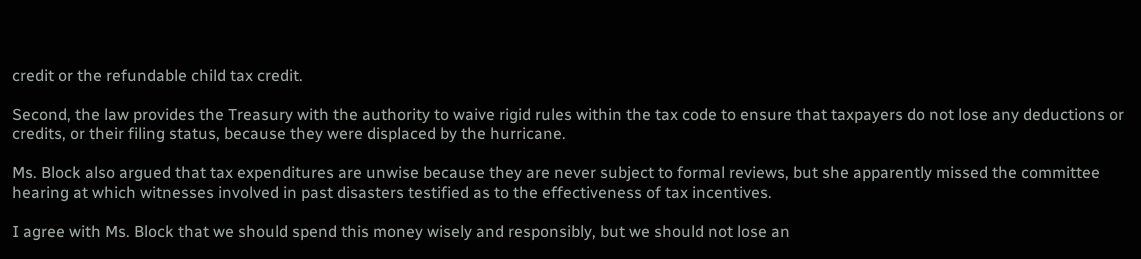credit or the refundable child tax credit.

Second, the law provides the Treasury with the authority to waive rigid rules within the tax code to ensure that taxpayers do not lose any deductions or credits, or their filing status, because they were displaced by the hurricane.

Ms. Block also argued that tax expenditures are unwise because they are never subject to formal reviews, but she apparently missed the committee hearing at which witnesses involved in past disasters testified as to the effectiveness of tax incentives.

I agree with Ms. Block that we should spend this money wisely and responsibly, but we should not lose an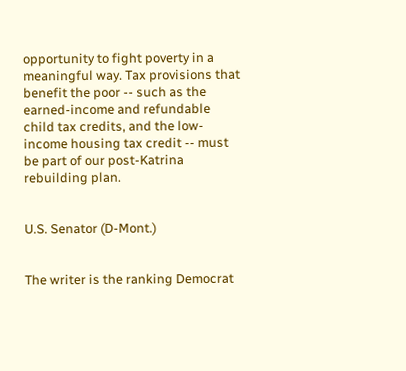opportunity to fight poverty in a meaningful way. Tax provisions that benefit the poor -- such as the earned-income and refundable child tax credits, and the low-income housing tax credit -- must be part of our post-Katrina rebuilding plan.


U.S. Senator (D-Mont.)


The writer is the ranking Democrat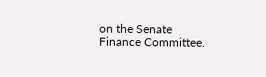on the Senate Finance Committee.